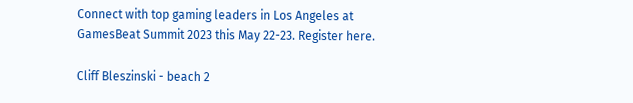Connect with top gaming leaders in Los Angeles at GamesBeat Summit 2023 this May 22-23. Register here.

Cliff Bleszinski - beach 2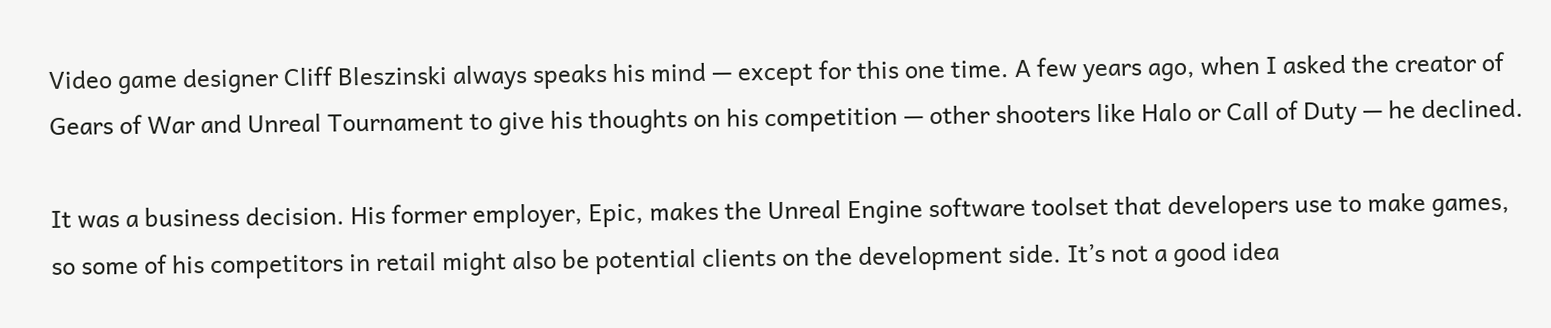Video game designer Cliff Bleszinski always speaks his mind — except for this one time. A few years ago, when I asked the creator of Gears of War and Unreal Tournament to give his thoughts on his competition — other shooters like Halo or Call of Duty — he declined.

It was a business decision. His former employer, Epic, makes the Unreal Engine software toolset that developers use to make games, so some of his competitors in retail might also be potential clients on the development side. It’s not a good idea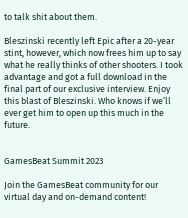to talk shit about them.

Bleszinski recently left Epic after a 20-year stint, however, which now frees him up to say what he really thinks of other shooters. I took advantage and got a full download in the final part of our exclusive interview. Enjoy this blast of Bleszinski. Who knows if we’ll ever get him to open up this much in the future.


GamesBeat Summit 2023

Join the GamesBeat community for our virtual day and on-demand content!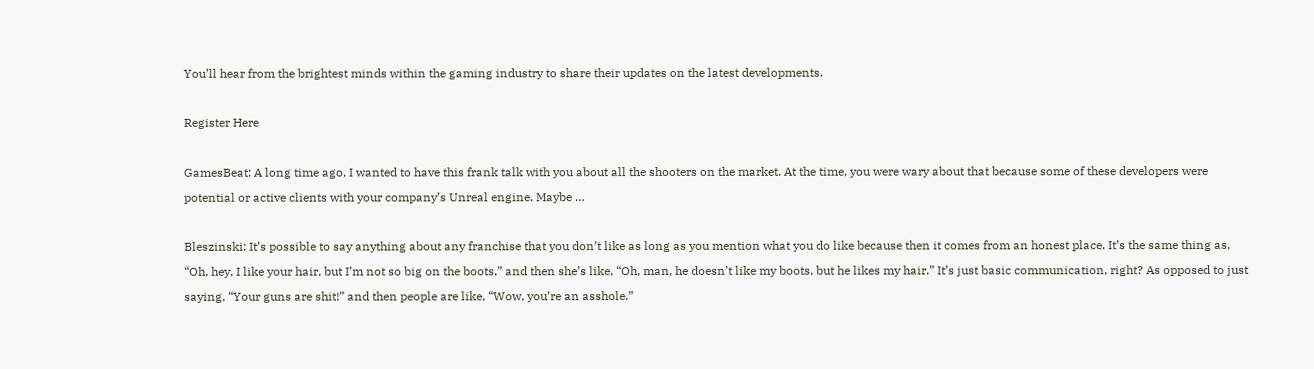You’ll hear from the brightest minds within the gaming industry to share their updates on the latest developments.

Register Here

GamesBeat: A long time ago, I wanted to have this frank talk with you about all the shooters on the market. At the time, you were wary about that because some of these developers were potential or active clients with your company’s Unreal engine. Maybe …

Bleszinski: It’s possible to say anything about any franchise that you don’t like as long as you mention what you do like because then it comes from an honest place. It’s the same thing as, “Oh, hey, I like your hair, but I’m not so big on the boots,” and then she’s like, “Oh, man, he doesn’t like my boots, but he likes my hair.” It’s just basic communication, right? As opposed to just saying, “Your guns are shit!” and then people are like, “Wow, you’re an asshole.”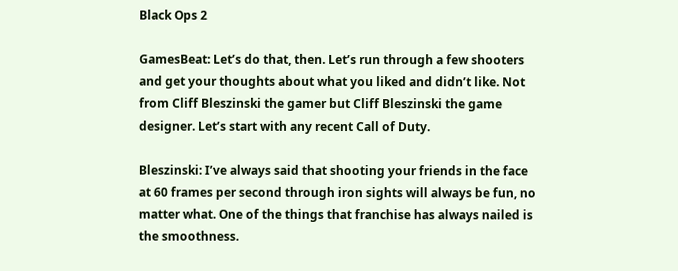Black Ops 2

GamesBeat: Let’s do that, then. Let’s run through a few shooters and get your thoughts about what you liked and didn’t like. Not from Cliff Bleszinski the gamer but Cliff Bleszinski the game designer. Let’s start with any recent Call of Duty.

Bleszinski: I’ve always said that shooting your friends in the face at 60 frames per second through iron sights will always be fun, no matter what. One of the things that franchise has always nailed is the smoothness.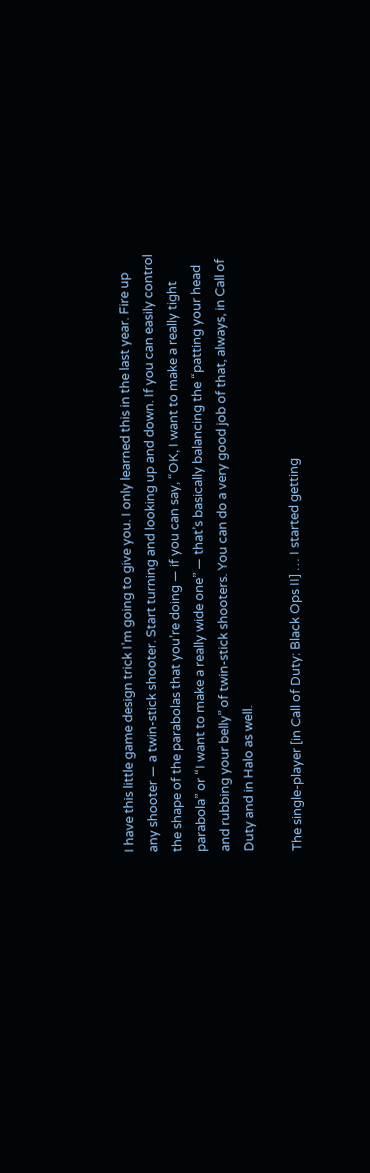I have this little game design trick I’m going to give you. I only learned this in the last year. Fire up any shooter — a twin-stick shooter. Start turning and looking up and down. If you can easily control the shape of the parabolas that you’re doing — if you can say, “OK, I want to make a really tight parabola” or “I want to make a really wide one” — that’s basically balancing the “patting your head and rubbing your belly” of twin-stick shooters. You can do a very good job of that, always, in Call of Duty and in Halo as well.

The single-player [in Call of Duty: Black Ops II] … I started getting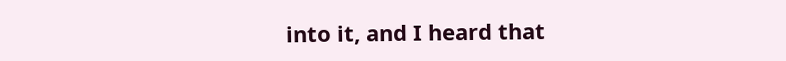into it, and I heard that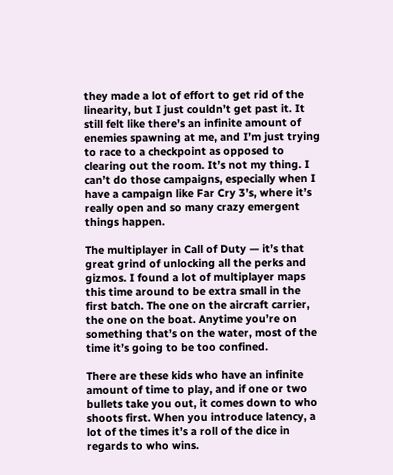they made a lot of effort to get rid of the linearity, but I just couldn’t get past it. It still felt like there’s an infinite amount of enemies spawning at me, and I’m just trying to race to a checkpoint as opposed to clearing out the room. It’s not my thing. I can’t do those campaigns, especially when I have a campaign like Far Cry 3’s, where it’s really open and so many crazy emergent things happen.

The multiplayer in Call of Duty — it’s that great grind of unlocking all the perks and gizmos. I found a lot of multiplayer maps this time around to be extra small in the first batch. The one on the aircraft carrier, the one on the boat. Anytime you’re on something that’s on the water, most of the time it’s going to be too confined.

There are these kids who have an infinite amount of time to play, and if one or two bullets take you out, it comes down to who shoots first. When you introduce latency, a lot of the times it’s a roll of the dice in regards to who wins.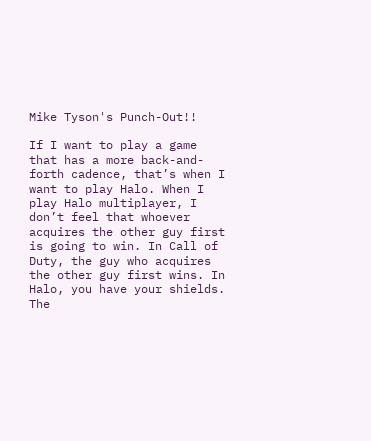Mike Tyson's Punch-Out!!

If I want to play a game that has a more back-and-forth cadence, that’s when I want to play Halo. When I play Halo multiplayer, I don’t feel that whoever acquires the other guy first is going to win. In Call of Duty, the guy who acquires the other guy first wins. In Halo, you have your shields. The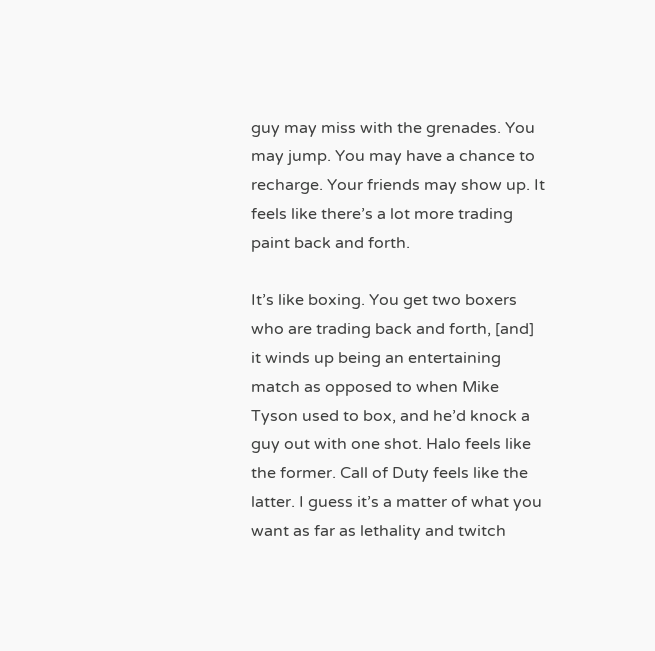guy may miss with the grenades. You may jump. You may have a chance to recharge. Your friends may show up. It feels like there’s a lot more trading paint back and forth.

It’s like boxing. You get two boxers who are trading back and forth, [and] it winds up being an entertaining match as opposed to when Mike Tyson used to box, and he’d knock a guy out with one shot. Halo feels like the former. Call of Duty feels like the latter. I guess it’s a matter of what you want as far as lethality and twitch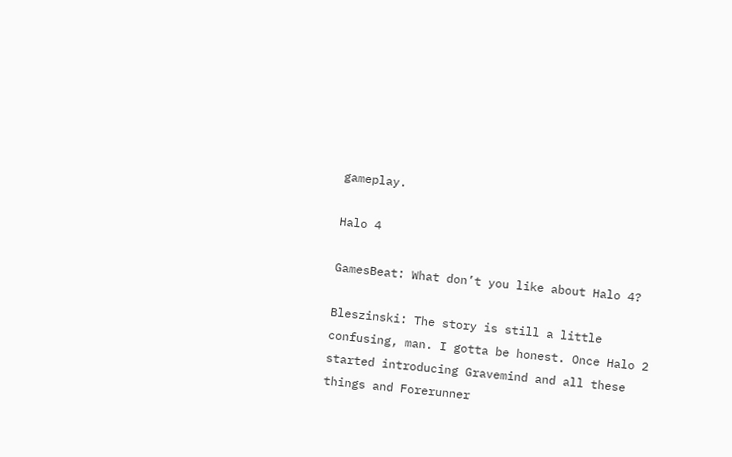gameplay.

Halo 4

GamesBeat: What don’t you like about Halo 4?

Bleszinski: The story is still a little confusing, man. I gotta be honest. Once Halo 2 started introducing Gravemind and all these things and Forerunner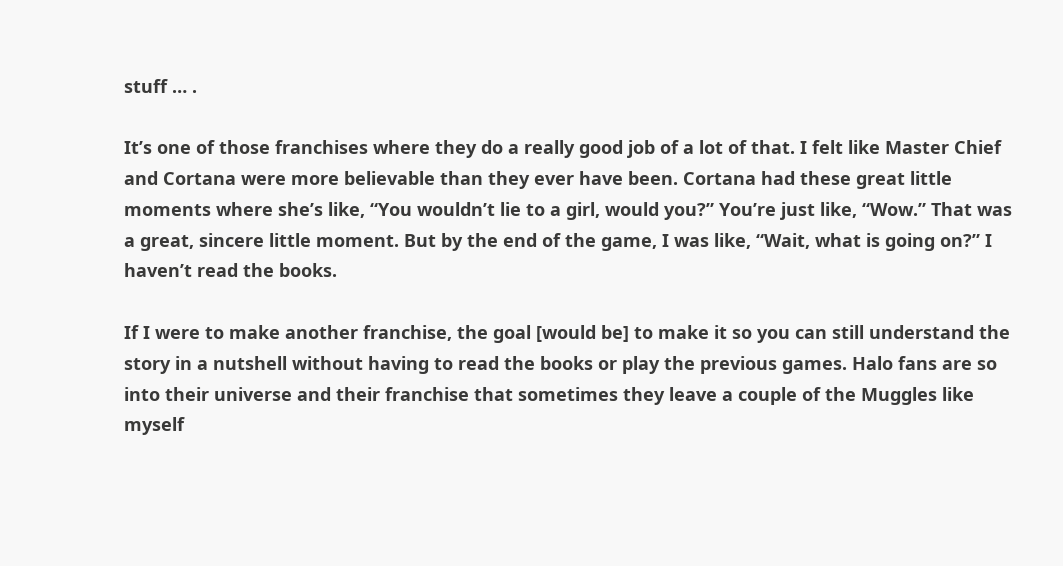stuff … .

It’s one of those franchises where they do a really good job of a lot of that. I felt like Master Chief and Cortana were more believable than they ever have been. Cortana had these great little moments where she’s like, “You wouldn’t lie to a girl, would you?” You’re just like, “Wow.” That was a great, sincere little moment. But by the end of the game, I was like, “Wait, what is going on?” I haven’t read the books.

If I were to make another franchise, the goal [would be] to make it so you can still understand the story in a nutshell without having to read the books or play the previous games. Halo fans are so into their universe and their franchise that sometimes they leave a couple of the Muggles like myself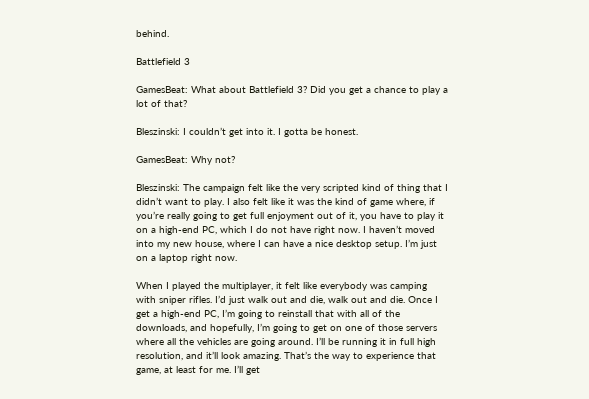behind.

Battlefield 3

GamesBeat: What about Battlefield 3? Did you get a chance to play a lot of that?

Bleszinski: I couldn’t get into it. I gotta be honest.

GamesBeat: Why not?

Bleszinski: The campaign felt like the very scripted kind of thing that I didn’t want to play. I also felt like it was the kind of game where, if you’re really going to get full enjoyment out of it, you have to play it on a high-end PC, which I do not have right now. I haven’t moved into my new house, where I can have a nice desktop setup. I’m just on a laptop right now.

When I played the multiplayer, it felt like everybody was camping with sniper rifles. I’d just walk out and die, walk out and die. Once I get a high-end PC, I’m going to reinstall that with all of the downloads, and hopefully, I’m going to get on one of those servers where all the vehicles are going around. I’ll be running it in full high resolution, and it’ll look amazing. That’s the way to experience that game, at least for me. I’ll get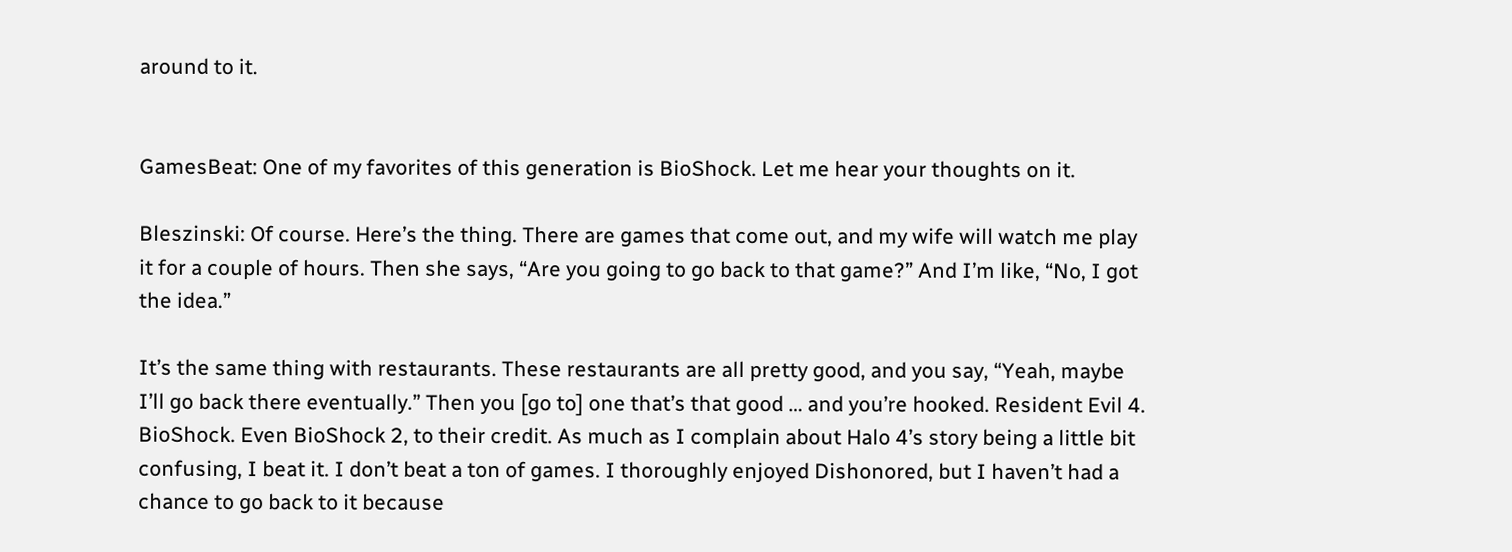around to it.


GamesBeat: One of my favorites of this generation is BioShock. Let me hear your thoughts on it.

Bleszinski: Of course. Here’s the thing. There are games that come out, and my wife will watch me play it for a couple of hours. Then she says, “Are you going to go back to that game?” And I’m like, “No, I got the idea.”

It’s the same thing with restaurants. These restaurants are all pretty good, and you say, “Yeah, maybe I’ll go back there eventually.” Then you [go to] one that’s that good … and you’re hooked. Resident Evil 4. BioShock. Even BioShock 2, to their credit. As much as I complain about Halo 4’s story being a little bit confusing, I beat it. I don’t beat a ton of games. I thoroughly enjoyed Dishonored, but I haven’t had a chance to go back to it because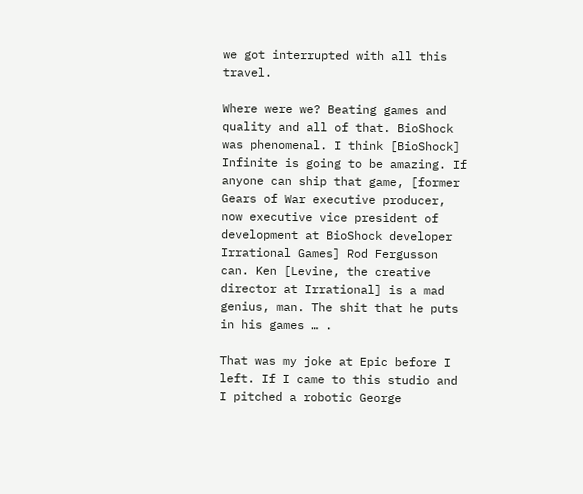we got interrupted with all this travel.

Where were we? Beating games and quality and all of that. BioShock was phenomenal. I think [BioShock] Infinite is going to be amazing. If anyone can ship that game, [former Gears of War executive producer, now executive vice president of development at BioShock developer Irrational Games] Rod Fergusson can. Ken [Levine, the creative director at Irrational] is a mad genius, man. The shit that he puts in his games … .

That was my joke at Epic before I left. If I came to this studio and I pitched a robotic George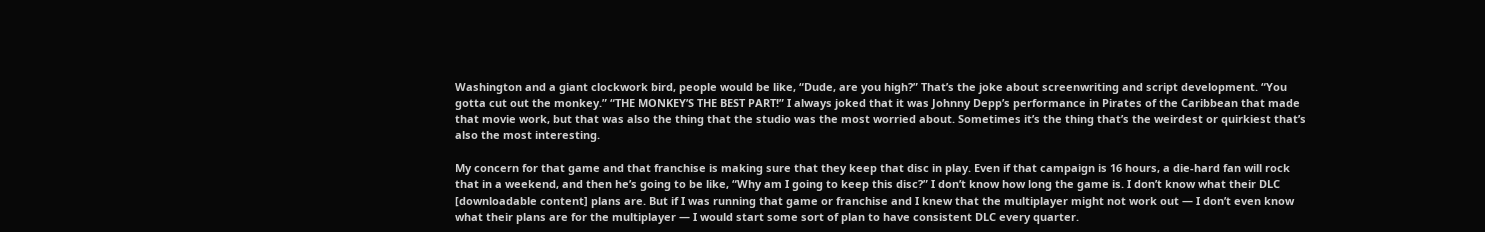Washington and a giant clockwork bird, people would be like, “Dude, are you high?” That’s the joke about screenwriting and script development. “You gotta cut out the monkey.” “THE MONKEY’S THE BEST PART!” I always joked that it was Johnny Depp’s performance in Pirates of the Caribbean that made that movie work, but that was also the thing that the studio was the most worried about. Sometimes it’s the thing that’s the weirdest or quirkiest that’s also the most interesting.

My concern for that game and that franchise is making sure that they keep that disc in play. Even if that campaign is 16 hours, a die-hard fan will rock that in a weekend, and then he’s going to be like, “Why am I going to keep this disc?” I don’t know how long the game is. I don’t know what their DLC [downloadable content] plans are. But if I was running that game or franchise and I knew that the multiplayer might not work out — I don’t even know what their plans are for the multiplayer — I would start some sort of plan to have consistent DLC every quarter.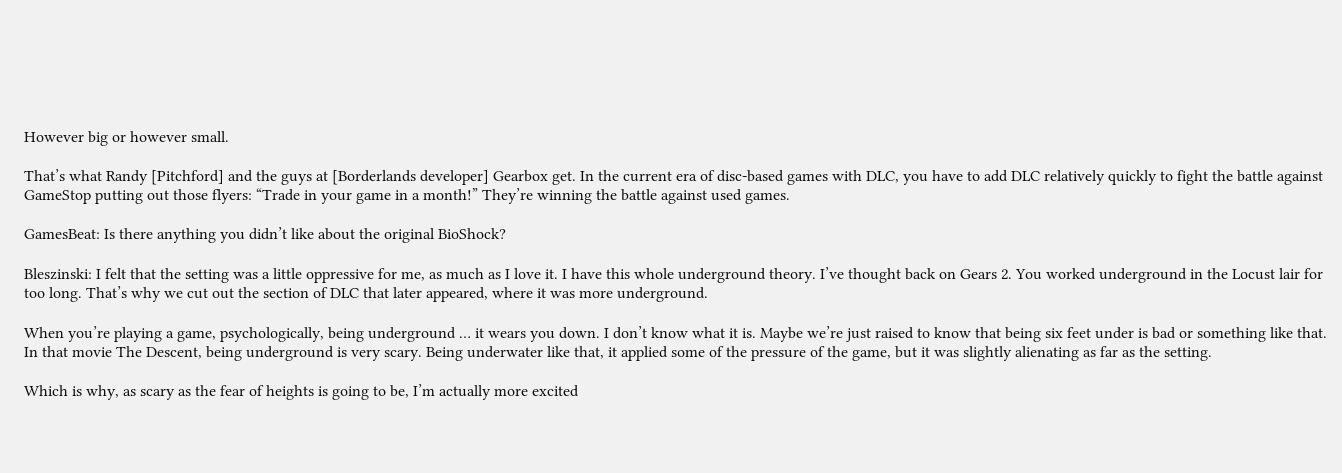However big or however small.

That’s what Randy [Pitchford] and the guys at [Borderlands developer] Gearbox get. In the current era of disc-based games with DLC, you have to add DLC relatively quickly to fight the battle against GameStop putting out those flyers: “Trade in your game in a month!” They’re winning the battle against used games.

GamesBeat: Is there anything you didn’t like about the original BioShock?

Bleszinski: I felt that the setting was a little oppressive for me, as much as I love it. I have this whole underground theory. I’ve thought back on Gears 2. You worked underground in the Locust lair for too long. That’s why we cut out the section of DLC that later appeared, where it was more underground.

When you’re playing a game, psychologically, being underground … it wears you down. I don’t know what it is. Maybe we’re just raised to know that being six feet under is bad or something like that. In that movie The Descent, being underground is very scary. Being underwater like that, it applied some of the pressure of the game, but it was slightly alienating as far as the setting.

Which is why, as scary as the fear of heights is going to be, I’m actually more excited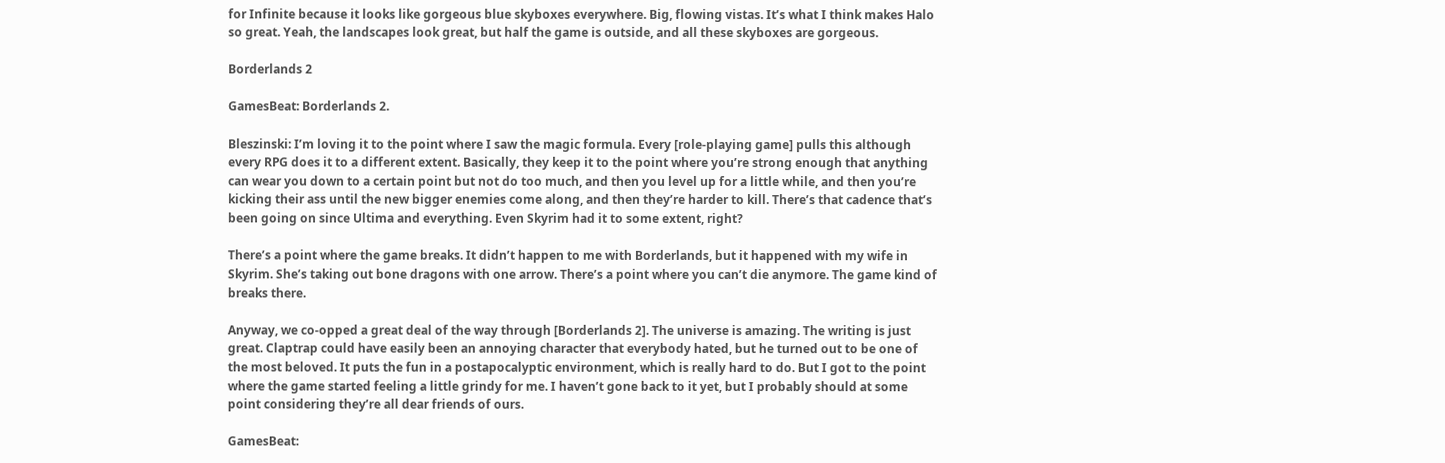for Infinite because it looks like gorgeous blue skyboxes everywhere. Big, flowing vistas. It’s what I think makes Halo so great. Yeah, the landscapes look great, but half the game is outside, and all these skyboxes are gorgeous.

Borderlands 2

GamesBeat: Borderlands 2.

Bleszinski: I’m loving it to the point where I saw the magic formula. Every [role-playing game] pulls this although every RPG does it to a different extent. Basically, they keep it to the point where you’re strong enough that anything can wear you down to a certain point but not do too much, and then you level up for a little while, and then you’re kicking their ass until the new bigger enemies come along, and then they’re harder to kill. There’s that cadence that’s been going on since Ultima and everything. Even Skyrim had it to some extent, right?

There’s a point where the game breaks. It didn’t happen to me with Borderlands, but it happened with my wife in Skyrim. She’s taking out bone dragons with one arrow. There’s a point where you can’t die anymore. The game kind of breaks there.

Anyway, we co-opped a great deal of the way through [Borderlands 2]. The universe is amazing. The writing is just great. Claptrap could have easily been an annoying character that everybody hated, but he turned out to be one of the most beloved. It puts the fun in a postapocalyptic environment, which is really hard to do. But I got to the point where the game started feeling a little grindy for me. I haven’t gone back to it yet, but I probably should at some point considering they’re all dear friends of ours.

GamesBeat: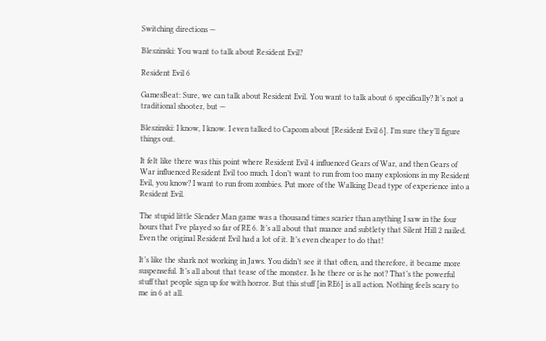Switching directions —

Bleszinski: You want to talk about Resident Evil?

Resident Evil 6

GamesBeat: Sure, we can talk about Resident Evil. You want to talk about 6 specifically? It’s not a traditional shooter, but —

Bleszinski: I know, I know. I even talked to Capcom about [Resident Evil 6]. I’m sure they’ll figure things out.

It felt like there was this point where Resident Evil 4 influenced Gears of War, and then Gears of War influenced Resident Evil too much. I don’t want to run from too many explosions in my Resident Evil, you know? I want to run from zombies. Put more of the Walking Dead type of experience into a Resident Evil.

The stupid little Slender Man game was a thousand times scarier than anything I saw in the four hours that I’ve played so far of RE 6. It’s all about that nuance and subtlety that Silent Hill 2 nailed. Even the original Resident Evil had a lot of it. It’s even cheaper to do that!

It’s like the shark not working in Jaws. You didn’t see it that often, and therefore, it became more suspenseful. It’s all about that tease of the monster. Is he there or is he not? That’s the powerful stuff that people sign up for with horror. But this stuff [in RE6] is all action. Nothing feels scary to me in 6 at all.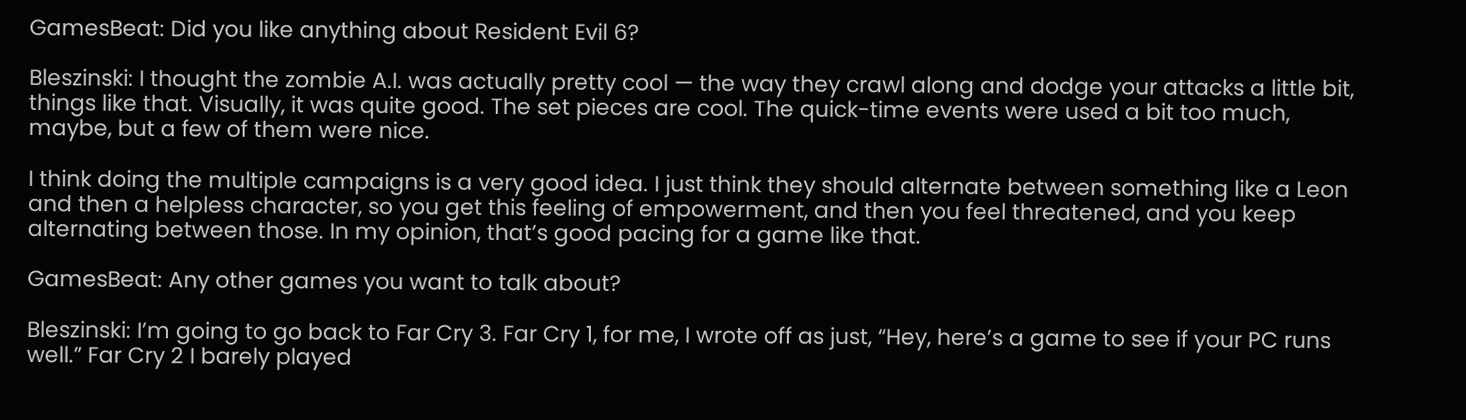GamesBeat: Did you like anything about Resident Evil 6?

Bleszinski: I thought the zombie A.I. was actually pretty cool — the way they crawl along and dodge your attacks a little bit, things like that. Visually, it was quite good. The set pieces are cool. The quick-time events were used a bit too much, maybe, but a few of them were nice.

I think doing the multiple campaigns is a very good idea. I just think they should alternate between something like a Leon and then a helpless character, so you get this feeling of empowerment, and then you feel threatened, and you keep alternating between those. In my opinion, that’s good pacing for a game like that.

GamesBeat: Any other games you want to talk about?

Bleszinski: I’m going to go back to Far Cry 3. Far Cry 1, for me, I wrote off as just, “Hey, here’s a game to see if your PC runs well.” Far Cry 2 I barely played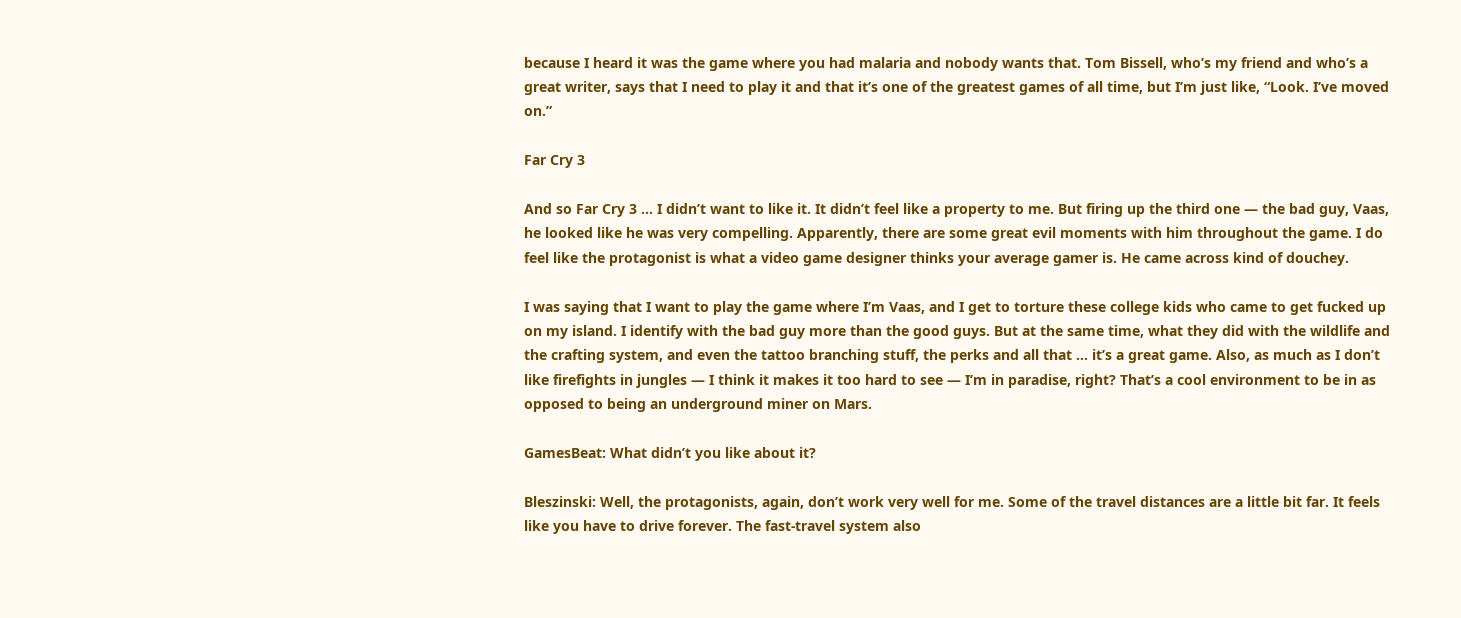because I heard it was the game where you had malaria and nobody wants that. Tom Bissell, who’s my friend and who’s a great writer, says that I need to play it and that it’s one of the greatest games of all time, but I’m just like, “Look. I’ve moved on.”

Far Cry 3

And so Far Cry 3 … I didn’t want to like it. It didn’t feel like a property to me. But firing up the third one — the bad guy, Vaas, he looked like he was very compelling. Apparently, there are some great evil moments with him throughout the game. I do feel like the protagonist is what a video game designer thinks your average gamer is. He came across kind of douchey.

I was saying that I want to play the game where I’m Vaas, and I get to torture these college kids who came to get fucked up on my island. I identify with the bad guy more than the good guys. But at the same time, what they did with the wildlife and the crafting system, and even the tattoo branching stuff, the perks and all that … it’s a great game. Also, as much as I don’t like firefights in jungles — I think it makes it too hard to see — I’m in paradise, right? That’s a cool environment to be in as opposed to being an underground miner on Mars.

GamesBeat: What didn’t you like about it?

Bleszinski: Well, the protagonists, again, don’t work very well for me. Some of the travel distances are a little bit far. It feels like you have to drive forever. The fast-travel system also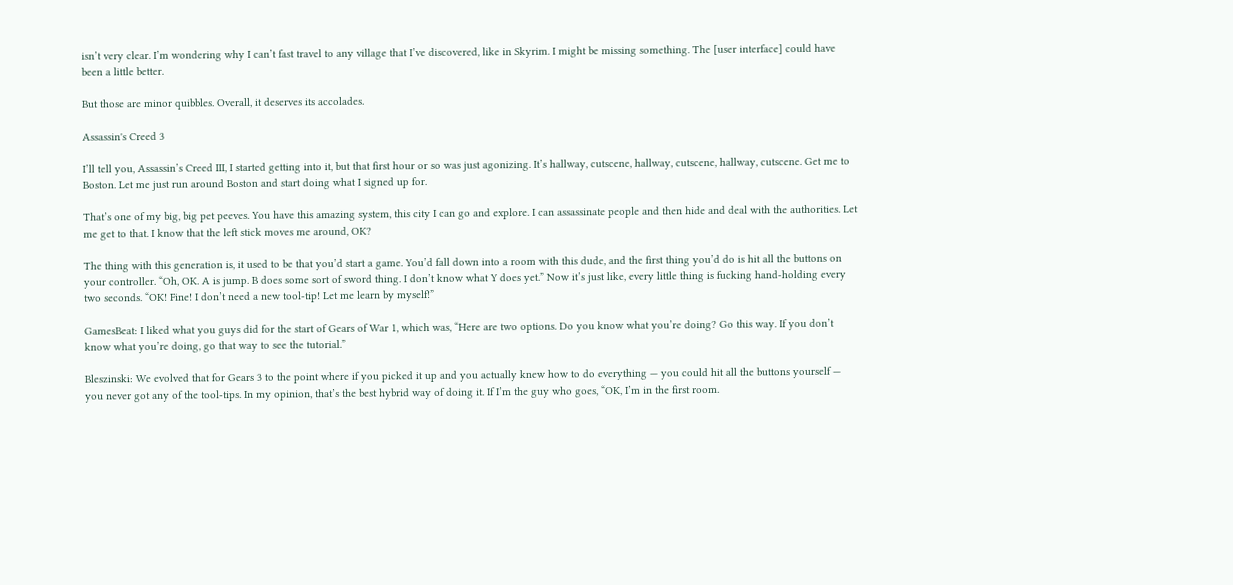isn’t very clear. I’m wondering why I can’t fast travel to any village that I’ve discovered, like in Skyrim. I might be missing something. The [user interface] could have been a little better.

But those are minor quibbles. Overall, it deserves its accolades.

Assassin's Creed 3

I’ll tell you, Assassin’s Creed III, I started getting into it, but that first hour or so was just agonizing. It’s hallway, cutscene, hallway, cutscene, hallway, cutscene. Get me to Boston. Let me just run around Boston and start doing what I signed up for.

That’s one of my big, big pet peeves. You have this amazing system, this city I can go and explore. I can assassinate people and then hide and deal with the authorities. Let me get to that. I know that the left stick moves me around, OK?

The thing with this generation is, it used to be that you’d start a game. You’d fall down into a room with this dude, and the first thing you’d do is hit all the buttons on your controller. “Oh, OK. A is jump. B does some sort of sword thing. I don’t know what Y does yet.” Now it’s just like, every little thing is fucking hand-holding every two seconds. “OK! Fine! I don’t need a new tool-tip! Let me learn by myself!”

GamesBeat: I liked what you guys did for the start of Gears of War 1, which was, “Here are two options. Do you know what you’re doing? Go this way. If you don’t know what you’re doing, go that way to see the tutorial.”

Bleszinski: We evolved that for Gears 3 to the point where if you picked it up and you actually knew how to do everything — you could hit all the buttons yourself — you never got any of the tool-tips. In my opinion, that’s the best hybrid way of doing it. If I’m the guy who goes, “OK, I’m in the first room.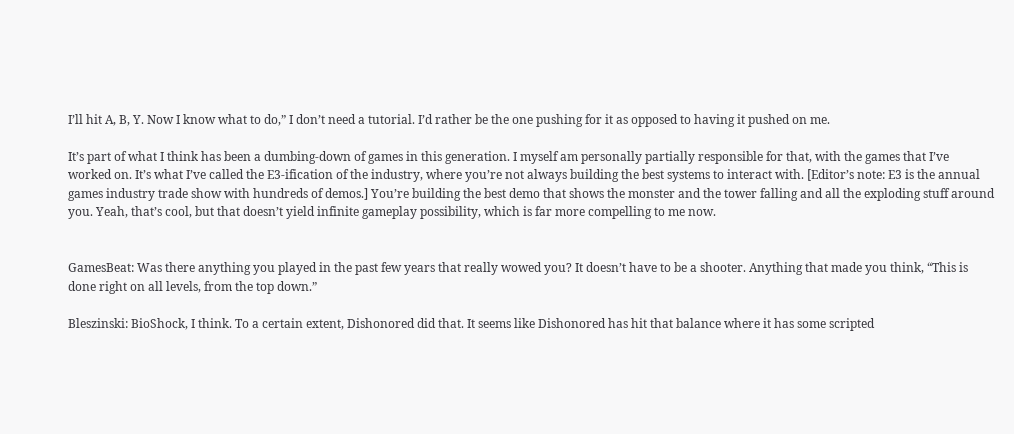I’ll hit A, B, Y. Now I know what to do,” I don’t need a tutorial. I’d rather be the one pushing for it as opposed to having it pushed on me.

It’s part of what I think has been a dumbing-down of games in this generation. I myself am personally partially responsible for that, with the games that I’ve worked on. It’s what I’ve called the E3-ification of the industry, where you’re not always building the best systems to interact with. [Editor’s note: E3 is the annual games industry trade show with hundreds of demos.] You’re building the best demo that shows the monster and the tower falling and all the exploding stuff around you. Yeah, that’s cool, but that doesn’t yield infinite gameplay possibility, which is far more compelling to me now.


GamesBeat: Was there anything you played in the past few years that really wowed you? It doesn’t have to be a shooter. Anything that made you think, “This is done right on all levels, from the top down.”

Bleszinski: BioShock, I think. To a certain extent, Dishonored did that. It seems like Dishonored has hit that balance where it has some scripted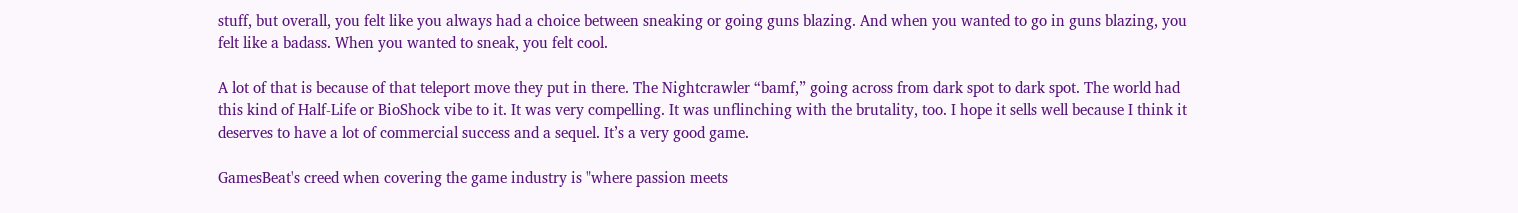stuff, but overall, you felt like you always had a choice between sneaking or going guns blazing. And when you wanted to go in guns blazing, you felt like a badass. When you wanted to sneak, you felt cool.

A lot of that is because of that teleport move they put in there. The Nightcrawler “bamf,” going across from dark spot to dark spot. The world had this kind of Half-Life or BioShock vibe to it. It was very compelling. It was unflinching with the brutality, too. I hope it sells well because I think it deserves to have a lot of commercial success and a sequel. It’s a very good game.

GamesBeat's creed when covering the game industry is "where passion meets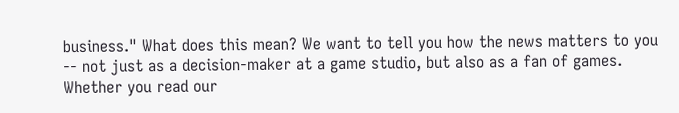business." What does this mean? We want to tell you how the news matters to you -- not just as a decision-maker at a game studio, but also as a fan of games. Whether you read our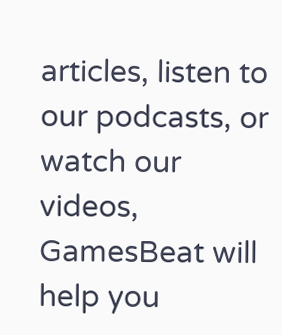articles, listen to our podcasts, or watch our videos, GamesBeat will help you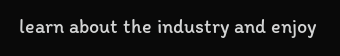learn about the industry and enjoy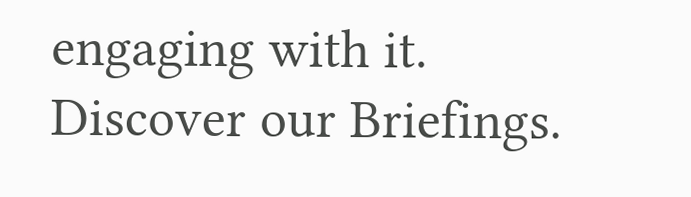engaging with it. Discover our Briefings.